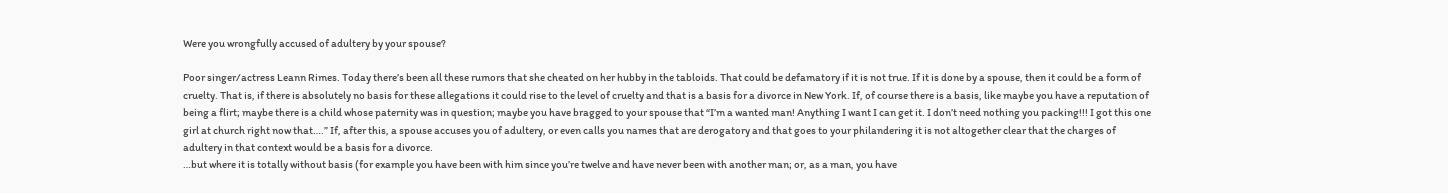Were you wrongfully accused of adultery by your spouse?

Poor singer/actress Leann Rimes. Today there’s been all these rumors that she cheated on her hubby in the tabloids. That could be defamatory if it is not true. If it is done by a spouse, then it could be a form of cruelty. That is, if there is absolutely no basis for these allegations it could rise to the level of cruelty and that is a basis for a divorce in New York. If, of course there is a basis, like maybe you have a reputation of being a flirt; maybe there is a child whose paternity was in question; maybe you have bragged to your spouse that “I’m a wanted man! Anything I want I can get it. I don’t need nothing you packing!!! I got this one girl at church right now that….” If, after this, a spouse accuses you of adultery, or even calls you names that are derogatory and that goes to your philandering it is not altogether clear that the charges of adultery in that context would be a basis for a divorce.
…but where it is totally without basis (for example you have been with him since you’re twelve and have never been with another man; or, as a man, you have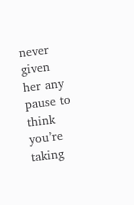never given her any pause to think you’re taking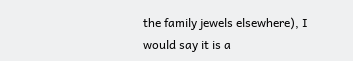the family jewels elsewhere), I would say it is a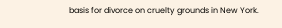basis for divorce on cruelty grounds in New York.